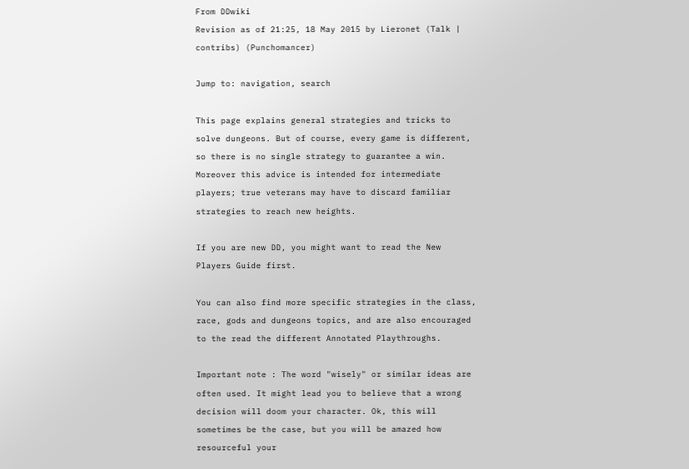From DDwiki
Revision as of 21:25, 18 May 2015 by Lieronet (Talk | contribs) (Punchomancer)

Jump to: navigation, search

This page explains general strategies and tricks to solve dungeons. But of course, every game is different, so there is no single strategy to guarantee a win. Moreover this advice is intended for intermediate players; true veterans may have to discard familiar strategies to reach new heights.

If you are new DD, you might want to read the New Players Guide first.

You can also find more specific strategies in the class, race, gods and dungeons topics, and are also encouraged to the read the different Annotated Playthroughs.

Important note : The word "wisely" or similar ideas are often used. It might lead you to believe that a wrong decision will doom your character. Ok, this will sometimes be the case, but you will be amazed how resourceful your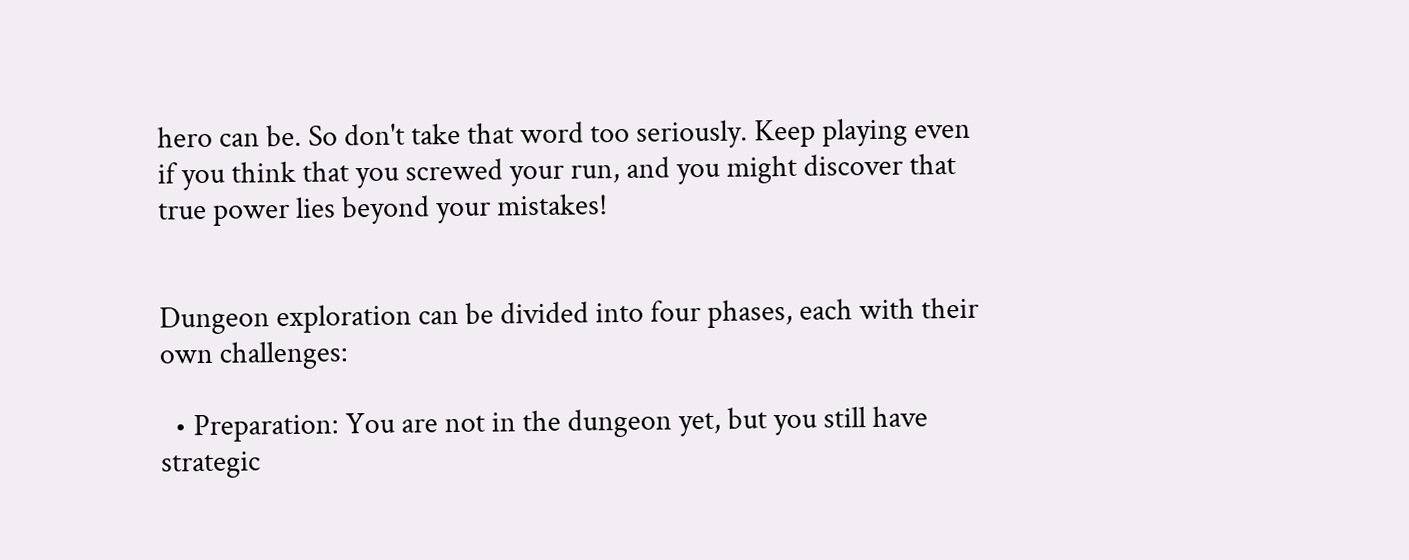hero can be. So don't take that word too seriously. Keep playing even if you think that you screwed your run, and you might discover that true power lies beyond your mistakes!


Dungeon exploration can be divided into four phases, each with their own challenges:

  • Preparation: You are not in the dungeon yet, but you still have strategic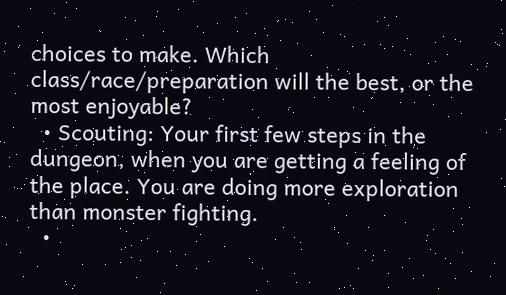choices to make. Which class/race/preparation will the best, or the most enjoyable?
  • Scouting: Your first few steps in the dungeon, when you are getting a feeling of the place. You are doing more exploration than monster fighting.
  •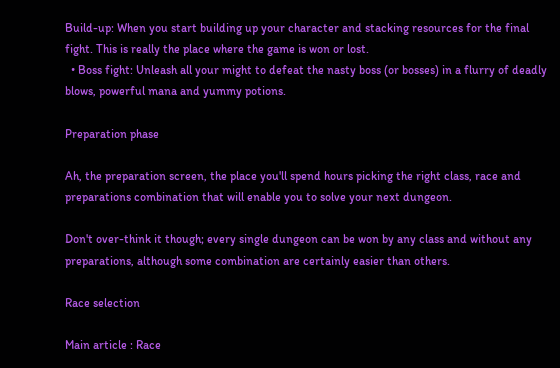Build-up: When you start building up your character and stacking resources for the final fight. This is really the place where the game is won or lost.
  • Boss fight: Unleash all your might to defeat the nasty boss (or bosses) in a flurry of deadly blows, powerful mana and yummy potions.

Preparation phase

Ah, the preparation screen, the place you'll spend hours picking the right class, race and preparations combination that will enable you to solve your next dungeon.

Don't over-think it though; every single dungeon can be won by any class and without any preparations, although some combination are certainly easier than others.

Race selection

Main article : Race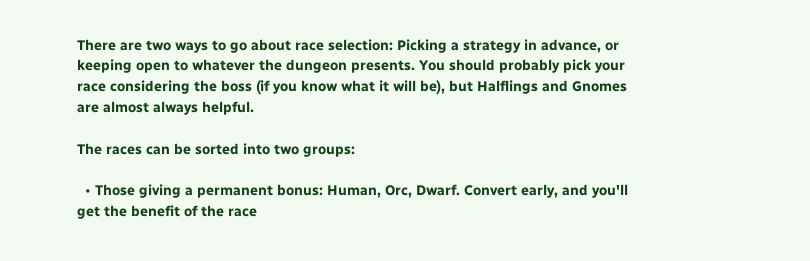There are two ways to go about race selection: Picking a strategy in advance, or keeping open to whatever the dungeon presents. You should probably pick your race considering the boss (if you know what it will be), but Halflings and Gnomes are almost always helpful.

The races can be sorted into two groups:

  • Those giving a permanent bonus: Human, Orc, Dwarf. Convert early, and you'll get the benefit of the race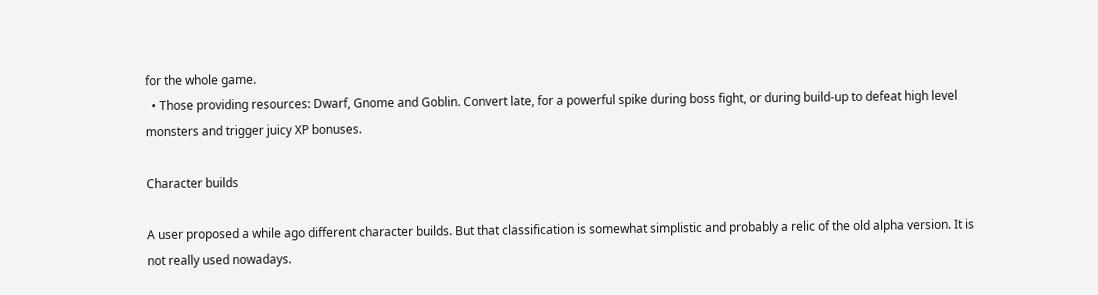for the whole game.
  • Those providing resources: Dwarf, Gnome and Goblin. Convert late, for a powerful spike during boss fight, or during build-up to defeat high level monsters and trigger juicy XP bonuses.

Character builds

A user proposed a while ago different character builds. But that classification is somewhat simplistic and probably a relic of the old alpha version. It is not really used nowadays.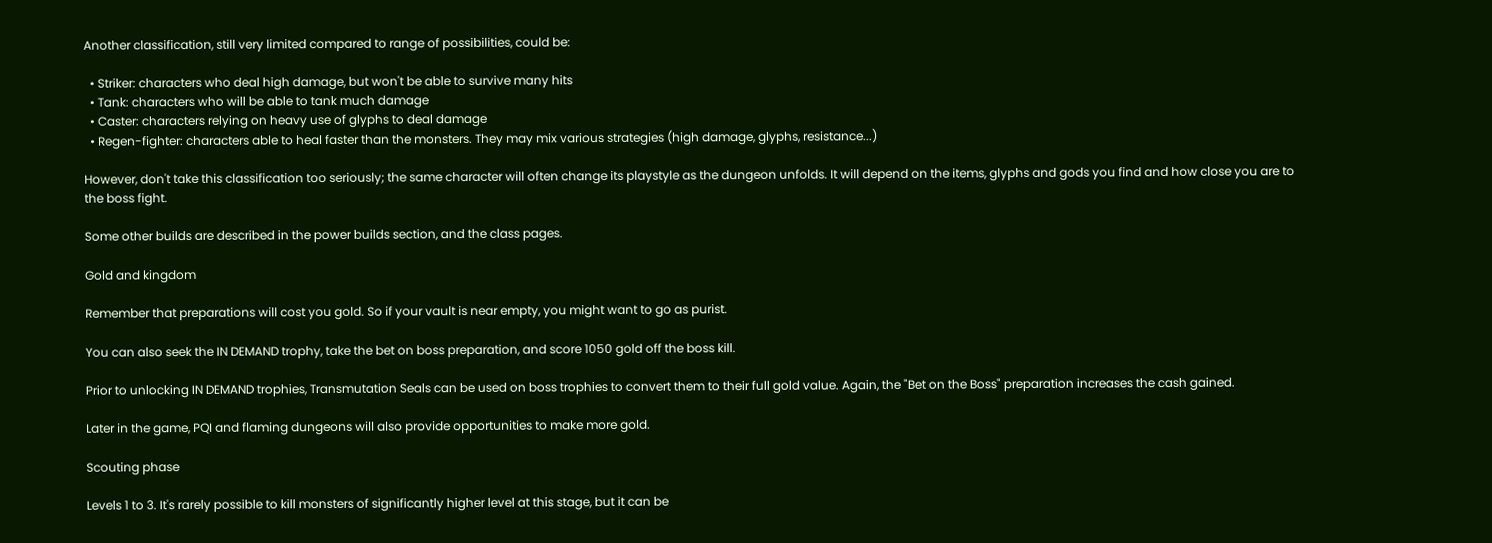Another classification, still very limited compared to range of possibilities, could be:

  • Striker: characters who deal high damage, but won't be able to survive many hits
  • Tank: characters who will be able to tank much damage
  • Caster: characters relying on heavy use of glyphs to deal damage
  • Regen-fighter: characters able to heal faster than the monsters. They may mix various strategies (high damage, glyphs, resistance...)

However, don't take this classification too seriously; the same character will often change its playstyle as the dungeon unfolds. It will depend on the items, glyphs and gods you find and how close you are to the boss fight.

Some other builds are described in the power builds section, and the class pages.

Gold and kingdom

Remember that preparations will cost you gold. So if your vault is near empty, you might want to go as purist.

You can also seek the IN DEMAND trophy, take the bet on boss preparation, and score 1050 gold off the boss kill.

Prior to unlocking IN DEMAND trophies, Transmutation Seals can be used on boss trophies to convert them to their full gold value. Again, the "Bet on the Boss" preparation increases the cash gained.

Later in the game, PQI and flaming dungeons will also provide opportunities to make more gold.

Scouting phase

Levels 1 to 3. It's rarely possible to kill monsters of significantly higher level at this stage, but it can be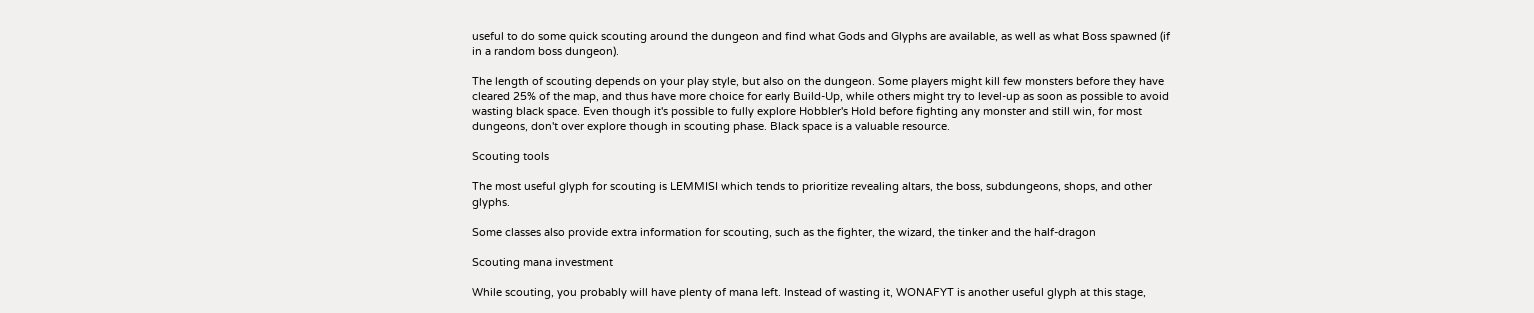useful to do some quick scouting around the dungeon and find what Gods and Glyphs are available, as well as what Boss spawned (if in a random boss dungeon).

The length of scouting depends on your play style, but also on the dungeon. Some players might kill few monsters before they have cleared 25% of the map, and thus have more choice for early Build-Up, while others might try to level-up as soon as possible to avoid wasting black space. Even though it's possible to fully explore Hobbler's Hold before fighting any monster and still win, for most dungeons, don't over explore though in scouting phase. Black space is a valuable resource.

Scouting tools

The most useful glyph for scouting is LEMMISI which tends to prioritize revealing altars, the boss, subdungeons, shops, and other glyphs.

Some classes also provide extra information for scouting, such as the fighter, the wizard, the tinker and the half-dragon

Scouting mana investment

While scouting, you probably will have plenty of mana left. Instead of wasting it, WONAFYT is another useful glyph at this stage,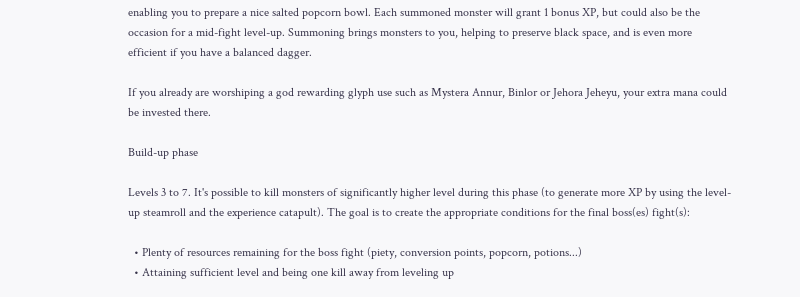enabling you to prepare a nice salted popcorn bowl. Each summoned monster will grant 1 bonus XP, but could also be the occasion for a mid-fight level-up. Summoning brings monsters to you, helping to preserve black space, and is even more efficient if you have a balanced dagger.

If you already are worshiping a god rewarding glyph use such as Mystera Annur, Binlor or Jehora Jeheyu, your extra mana could be invested there.

Build-up phase

Levels 3 to 7. It's possible to kill monsters of significantly higher level during this phase (to generate more XP by using the level-up steamroll and the experience catapult). The goal is to create the appropriate conditions for the final boss(es) fight(s):

  • Plenty of resources remaining for the boss fight (piety, conversion points, popcorn, potions...)
  • Attaining sufficient level and being one kill away from leveling up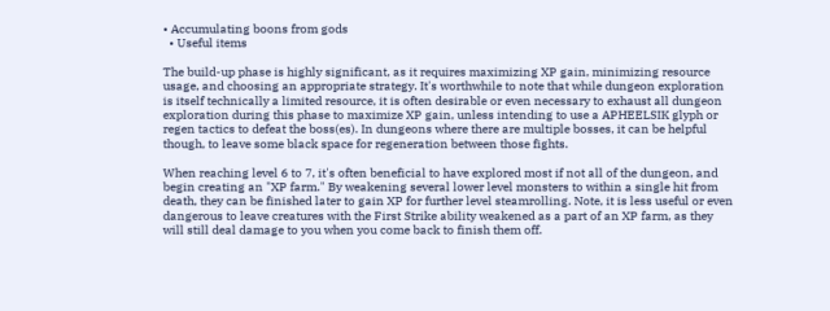• Accumulating boons from gods
  • Useful items

The build-up phase is highly significant, as it requires maximizing XP gain, minimizing resource usage, and choosing an appropriate strategy. It's worthwhile to note that while dungeon exploration is itself technically a limited resource, it is often desirable or even necessary to exhaust all dungeon exploration during this phase to maximize XP gain, unless intending to use a APHEELSIK glyph or regen tactics to defeat the boss(es). In dungeons where there are multiple bosses, it can be helpful though, to leave some black space for regeneration between those fights.

When reaching level 6 to 7, it's often beneficial to have explored most if not all of the dungeon, and begin creating an "XP farm." By weakening several lower level monsters to within a single hit from death, they can be finished later to gain XP for further level steamrolling. Note, it is less useful or even dangerous to leave creatures with the First Strike ability weakened as a part of an XP farm, as they will still deal damage to you when you come back to finish them off.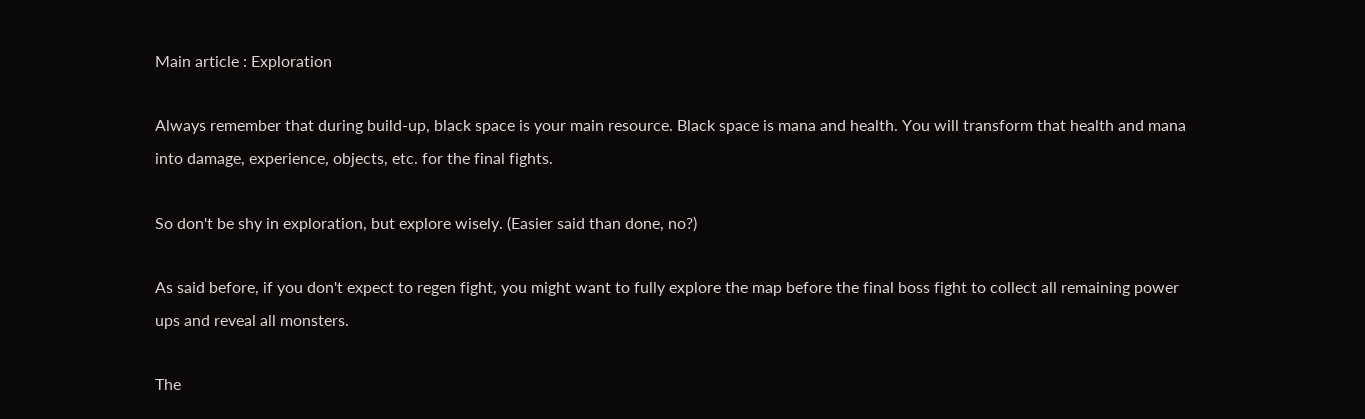Main article : Exploration

Always remember that during build-up, black space is your main resource. Black space is mana and health. You will transform that health and mana into damage, experience, objects, etc. for the final fights.

So don't be shy in exploration, but explore wisely. (Easier said than done, no?)

As said before, if you don't expect to regen fight, you might want to fully explore the map before the final boss fight to collect all remaining power ups and reveal all monsters.

The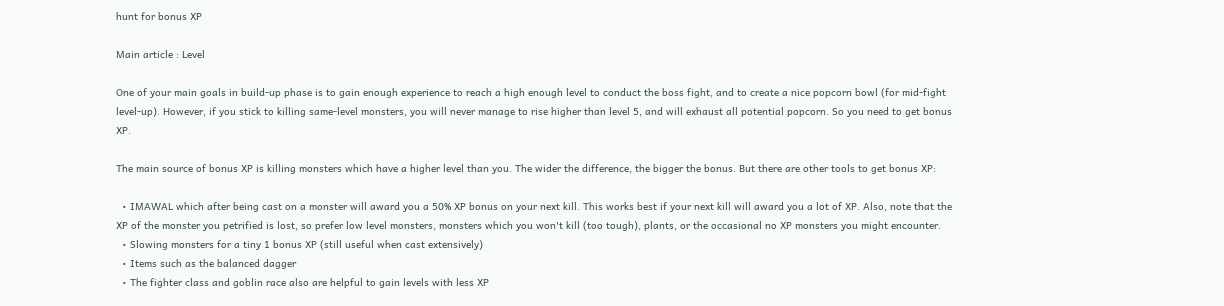hunt for bonus XP

Main article : Level

One of your main goals in build-up phase is to gain enough experience to reach a high enough level to conduct the boss fight, and to create a nice popcorn bowl (for mid-fight level-up). However, if you stick to killing same-level monsters, you will never manage to rise higher than level 5, and will exhaust all potential popcorn. So you need to get bonus XP.

The main source of bonus XP is killing monsters which have a higher level than you. The wider the difference, the bigger the bonus. But there are other tools to get bonus XP:

  • IMAWAL which after being cast on a monster will award you a 50% XP bonus on your next kill. This works best if your next kill will award you a lot of XP. Also, note that the XP of the monster you petrified is lost, so prefer low level monsters, monsters which you won't kill (too tough), plants, or the occasional no XP monsters you might encounter.
  • Slowing monsters for a tiny 1 bonus XP (still useful when cast extensively)
  • Items such as the balanced dagger
  • The fighter class and goblin race also are helpful to gain levels with less XP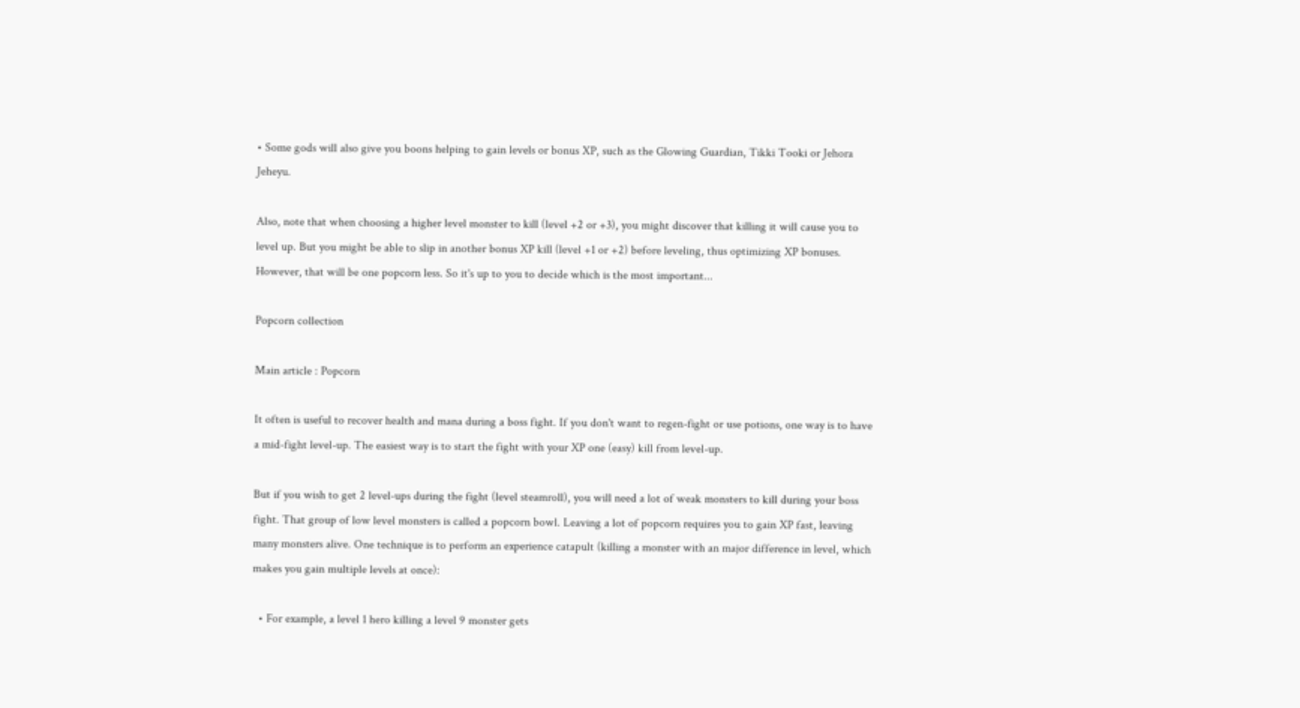• Some gods will also give you boons helping to gain levels or bonus XP, such as the Glowing Guardian, Tikki Tooki or Jehora Jeheyu.

Also, note that when choosing a higher level monster to kill (level +2 or +3), you might discover that killing it will cause you to level up. But you might be able to slip in another bonus XP kill (level +1 or +2) before leveling, thus optimizing XP bonuses. However, that will be one popcorn less. So it's up to you to decide which is the most important...

Popcorn collection

Main article : Popcorn

It often is useful to recover health and mana during a boss fight. If you don't want to regen-fight or use potions, one way is to have a mid-fight level-up. The easiest way is to start the fight with your XP one (easy) kill from level-up.

But if you wish to get 2 level-ups during the fight (level steamroll), you will need a lot of weak monsters to kill during your boss fight. That group of low level monsters is called a popcorn bowl. Leaving a lot of popcorn requires you to gain XP fast, leaving many monsters alive. One technique is to perform an experience catapult (killing a monster with an major difference in level, which makes you gain multiple levels at once):

  • For example, a level 1 hero killing a level 9 monster gets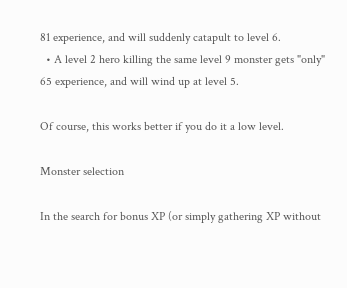81 experience, and will suddenly catapult to level 6.
  • A level 2 hero killing the same level 9 monster gets "only" 65 experience, and will wind up at level 5.

Of course, this works better if you do it a low level.

Monster selection

In the search for bonus XP (or simply gathering XP without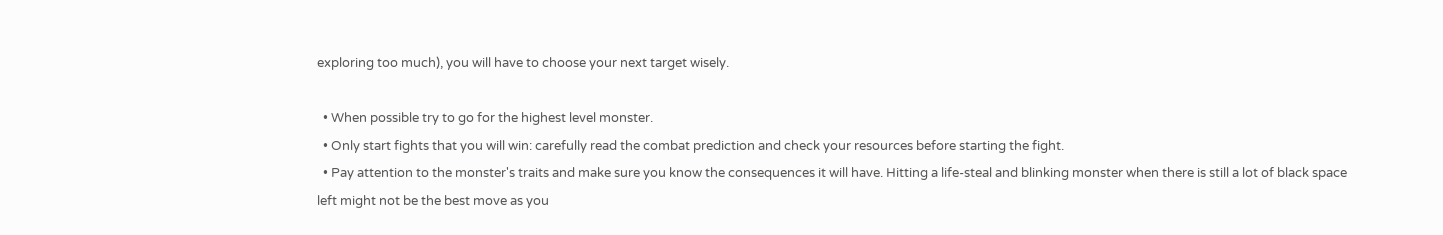exploring too much), you will have to choose your next target wisely.

  • When possible try to go for the highest level monster.
  • Only start fights that you will win: carefully read the combat prediction and check your resources before starting the fight.
  • Pay attention to the monster's traits and make sure you know the consequences it will have. Hitting a life-steal and blinking monster when there is still a lot of black space left might not be the best move as you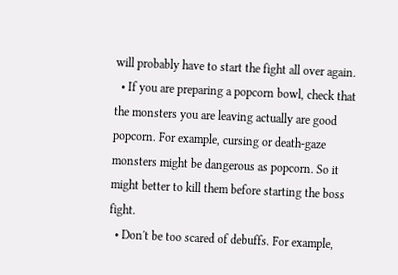will probably have to start the fight all over again.
  • If you are preparing a popcorn bowl, check that the monsters you are leaving actually are good popcorn. For example, cursing or death-gaze monsters might be dangerous as popcorn. So it might better to kill them before starting the boss fight.
  • Don't be too scared of debuffs. For example,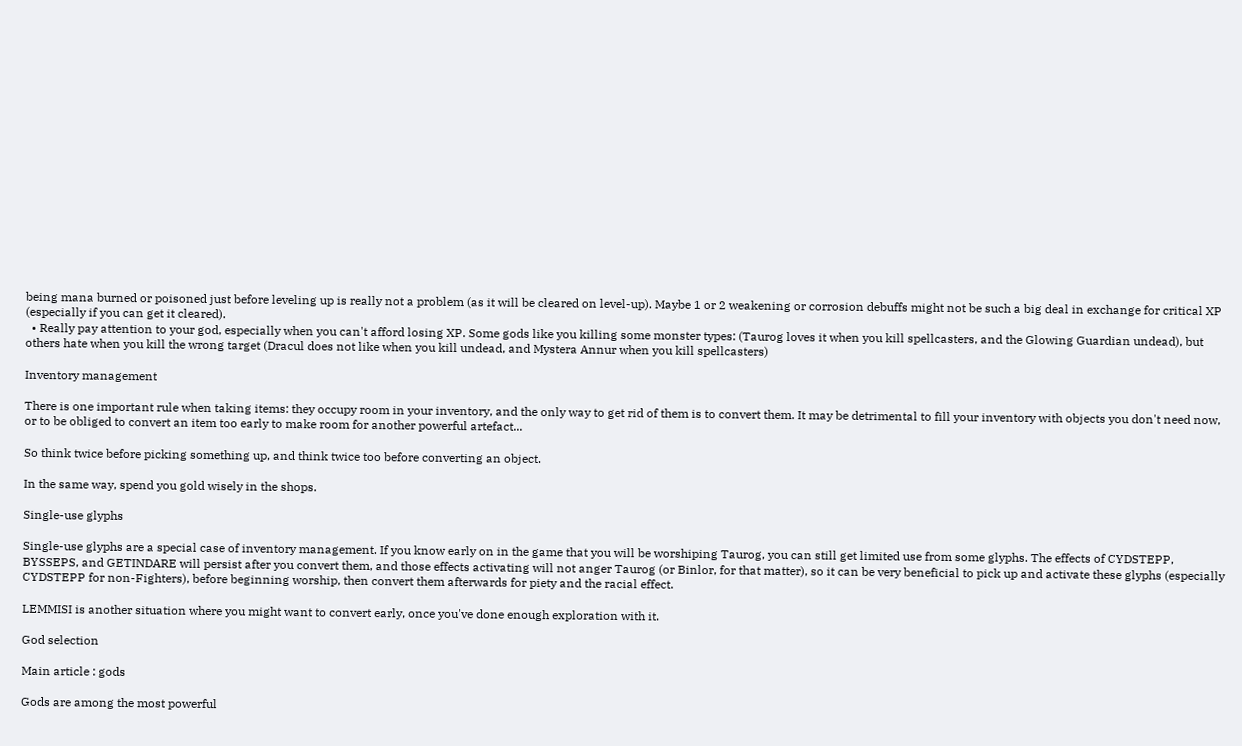being mana burned or poisoned just before leveling up is really not a problem (as it will be cleared on level-up). Maybe 1 or 2 weakening or corrosion debuffs might not be such a big deal in exchange for critical XP (especially if you can get it cleared).
  • Really pay attention to your god, especially when you can't afford losing XP. Some gods like you killing some monster types: (Taurog loves it when you kill spellcasters, and the Glowing Guardian undead), but others hate when you kill the wrong target (Dracul does not like when you kill undead, and Mystera Annur when you kill spellcasters)

Inventory management

There is one important rule when taking items: they occupy room in your inventory, and the only way to get rid of them is to convert them. It may be detrimental to fill your inventory with objects you don't need now, or to be obliged to convert an item too early to make room for another powerful artefact...

So think twice before picking something up, and think twice too before converting an object.

In the same way, spend you gold wisely in the shops.

Single-use glyphs

Single-use glyphs are a special case of inventory management. If you know early on in the game that you will be worshiping Taurog, you can still get limited use from some glyphs. The effects of CYDSTEPP, BYSSEPS, and GETINDARE will persist after you convert them, and those effects activating will not anger Taurog (or Binlor, for that matter), so it can be very beneficial to pick up and activate these glyphs (especially CYDSTEPP for non-Fighters), before beginning worship, then convert them afterwards for piety and the racial effect.

LEMMISI is another situation where you might want to convert early, once you've done enough exploration with it.

God selection

Main article : gods

Gods are among the most powerful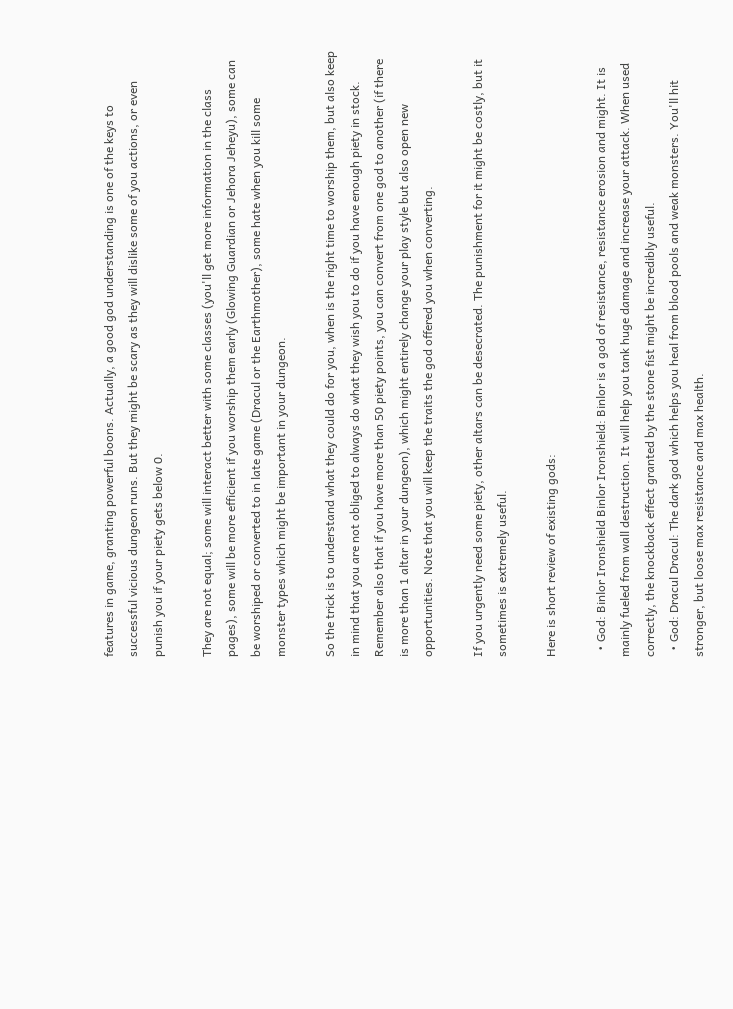features in game, granting powerful boons. Actually, a good god understanding is one of the keys to successful vicious dungeon runs. But they might be scary as they will dislike some of you actions, or even punish you if your piety gets below 0.

They are not equal; some will interact better with some classes (you'll get more information in the class pages), some will be more efficient if you worship them early (Glowing Guardian or Jehora Jeheyu), some can be worshiped or converted to in late game (Dracul or the Earthmother), some hate when you kill some monster types which might be important in your dungeon.

So the trick is to understand what they could do for you, when is the right time to worship them, but also keep in mind that you are not obliged to always do what they wish you to do if you have enough piety in stock. Remember also that if you have more than 50 piety points, you can convert from one god to another (if there is more than 1 altar in your dungeon), which might entirely change your play style but also open new opportunities. Note that you will keep the traits the god offered you when converting.

If you urgently need some piety, other altars can be desecrated. The punishment for it might be costly, but it sometimes is extremely useful.

Here is short review of existing gods:

  • God: Binlor Ironshield Binlor Ironshield: Binlor is a god of resistance, resistance erosion and might. It is mainly fueled from wall destruction. It will help you tank huge damage and increase your attack. When used correctly, the knockback effect granted by the stone fist might be incredibly useful.
  • God: Dracul Dracul: The dark god which helps you heal from blood pools and weak monsters. You'll hit stronger, but loose max resistance and max health.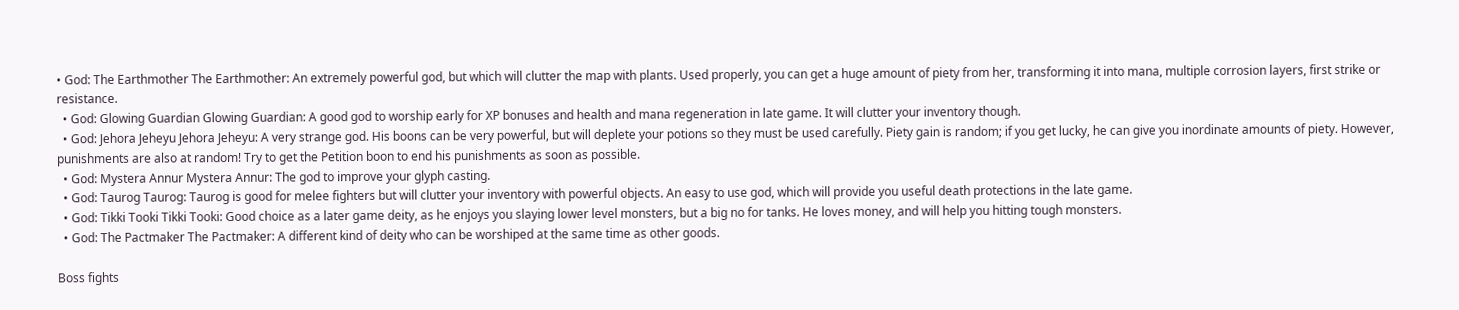• God: The Earthmother The Earthmother: An extremely powerful god, but which will clutter the map with plants. Used properly, you can get a huge amount of piety from her, transforming it into mana, multiple corrosion layers, first strike or resistance.
  • God: Glowing Guardian Glowing Guardian: A good god to worship early for XP bonuses and health and mana regeneration in late game. It will clutter your inventory though.
  • God: Jehora Jeheyu Jehora Jeheyu: A very strange god. His boons can be very powerful, but will deplete your potions so they must be used carefully. Piety gain is random; if you get lucky, he can give you inordinate amounts of piety. However, punishments are also at random! Try to get the Petition boon to end his punishments as soon as possible.
  • God: Mystera Annur Mystera Annur: The god to improve your glyph casting.
  • God: Taurog Taurog: Taurog is good for melee fighters but will clutter your inventory with powerful objects. An easy to use god, which will provide you useful death protections in the late game.
  • God: Tikki Tooki Tikki Tooki: Good choice as a later game deity, as he enjoys you slaying lower level monsters, but a big no for tanks. He loves money, and will help you hitting tough monsters.
  • God: The Pactmaker The Pactmaker: A different kind of deity who can be worshiped at the same time as other goods.

Boss fights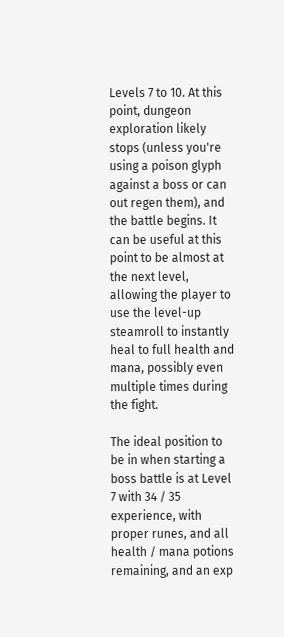Levels 7 to 10. At this point, dungeon exploration likely stops (unless you're using a poison glyph against a boss or can out regen them), and the battle begins. It can be useful at this point to be almost at the next level, allowing the player to use the level-up steamroll to instantly heal to full health and mana, possibly even multiple times during the fight.

The ideal position to be in when starting a boss battle is at Level 7 with 34 / 35 experience, with proper runes, and all health / mana potions remaining, and an exp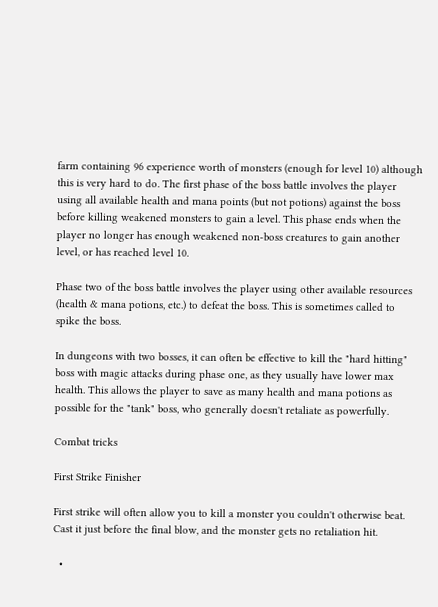farm containing 96 experience worth of monsters (enough for level 10) although this is very hard to do. The first phase of the boss battle involves the player using all available health and mana points (but not potions) against the boss before killing weakened monsters to gain a level. This phase ends when the player no longer has enough weakened non-boss creatures to gain another level, or has reached level 10.

Phase two of the boss battle involves the player using other available resources (health & mana potions, etc.) to defeat the boss. This is sometimes called to spike the boss.

In dungeons with two bosses, it can often be effective to kill the "hard hitting" boss with magic attacks during phase one, as they usually have lower max health. This allows the player to save as many health and mana potions as possible for the "tank" boss, who generally doesn't retaliate as powerfully.

Combat tricks

First Strike Finisher

First strike will often allow you to kill a monster you couldn't otherwise beat. Cast it just before the final blow, and the monster gets no retaliation hit.

  •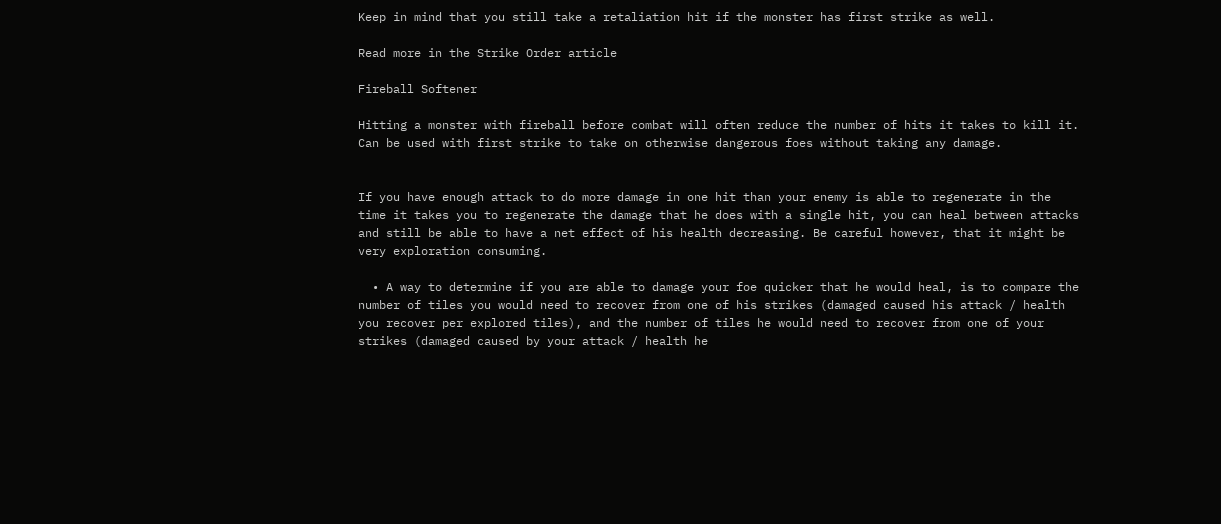Keep in mind that you still take a retaliation hit if the monster has first strike as well.

Read more in the Strike Order article

Fireball Softener

Hitting a monster with fireball before combat will often reduce the number of hits it takes to kill it. Can be used with first strike to take on otherwise dangerous foes without taking any damage.


If you have enough attack to do more damage in one hit than your enemy is able to regenerate in the time it takes you to regenerate the damage that he does with a single hit, you can heal between attacks and still be able to have a net effect of his health decreasing. Be careful however, that it might be very exploration consuming.

  • A way to determine if you are able to damage your foe quicker that he would heal, is to compare the number of tiles you would need to recover from one of his strikes (damaged caused his attack / health you recover per explored tiles), and the number of tiles he would need to recover from one of your strikes (damaged caused by your attack / health he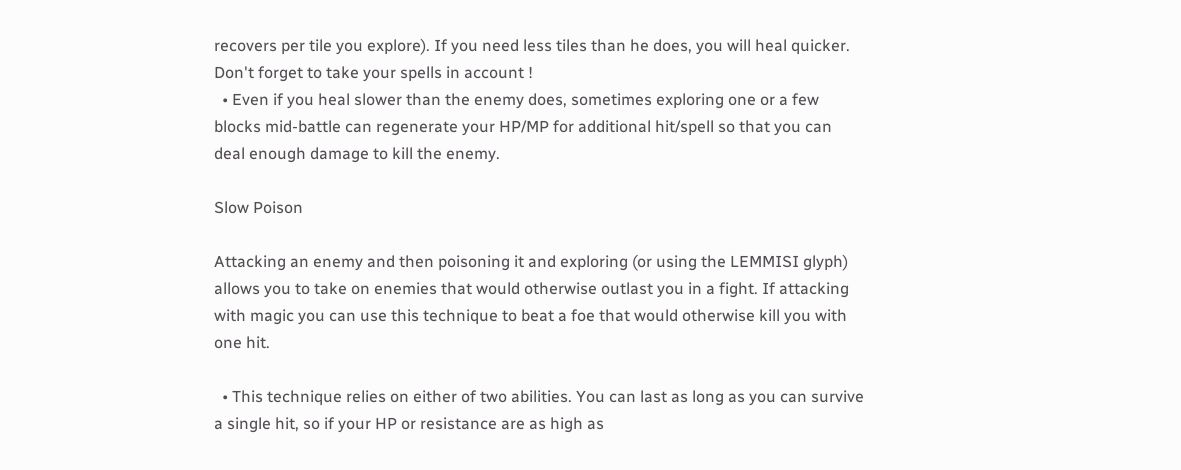recovers per tile you explore). If you need less tiles than he does, you will heal quicker. Don't forget to take your spells in account !
  • Even if you heal slower than the enemy does, sometimes exploring one or a few blocks mid-battle can regenerate your HP/MP for additional hit/spell so that you can deal enough damage to kill the enemy.

Slow Poison

Attacking an enemy and then poisoning it and exploring (or using the LEMMISI glyph) allows you to take on enemies that would otherwise outlast you in a fight. If attacking with magic you can use this technique to beat a foe that would otherwise kill you with one hit.

  • This technique relies on either of two abilities. You can last as long as you can survive a single hit, so if your HP or resistance are as high as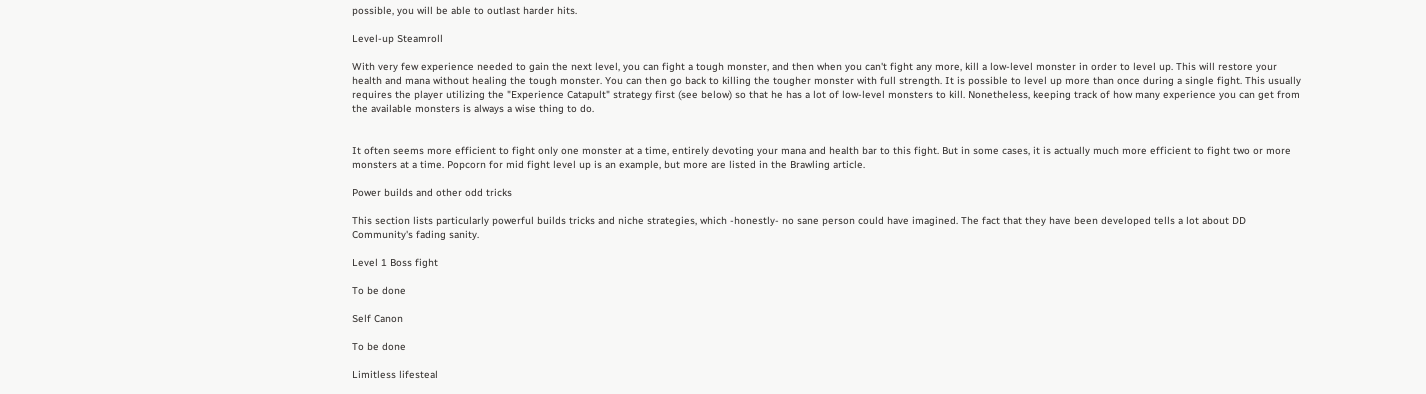possible, you will be able to outlast harder hits.

Level-up Steamroll

With very few experience needed to gain the next level, you can fight a tough monster, and then when you can't fight any more, kill a low-level monster in order to level up. This will restore your health and mana without healing the tough monster. You can then go back to killing the tougher monster with full strength. It is possible to level up more than once during a single fight. This usually requires the player utilizing the "Experience Catapult" strategy first (see below) so that he has a lot of low-level monsters to kill. Nonetheless, keeping track of how many experience you can get from the available monsters is always a wise thing to do.


It often seems more efficient to fight only one monster at a time, entirely devoting your mana and health bar to this fight. But in some cases, it is actually much more efficient to fight two or more monsters at a time. Popcorn for mid fight level up is an example, but more are listed in the Brawling article.

Power builds and other odd tricks

This section lists particularly powerful builds tricks and niche strategies, which -honestly- no sane person could have imagined. The fact that they have been developed tells a lot about DD Community's fading sanity.

Level 1 Boss fight

To be done

Self Canon

To be done

Limitless lifesteal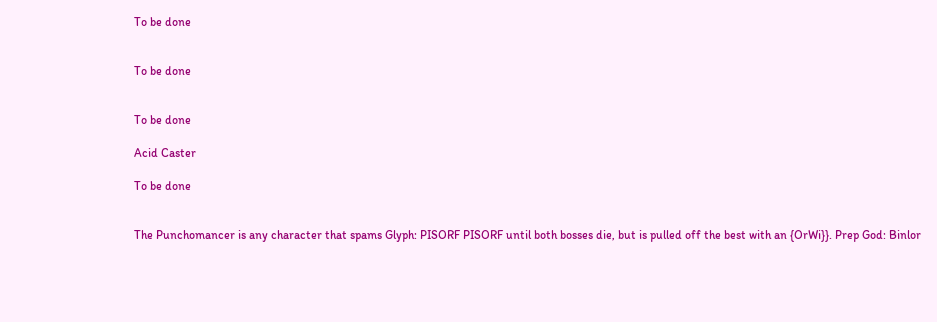To be done


To be done


To be done

Acid Caster

To be done


The Punchomancer is any character that spams Glyph: PISORF PISORF until both bosses die, but is pulled off the best with an {OrWi}}. Prep God: Binlor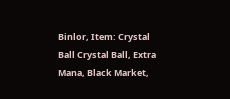Binlor, Item: Crystal Ball Crystal Ball, Extra Mana, Black Market,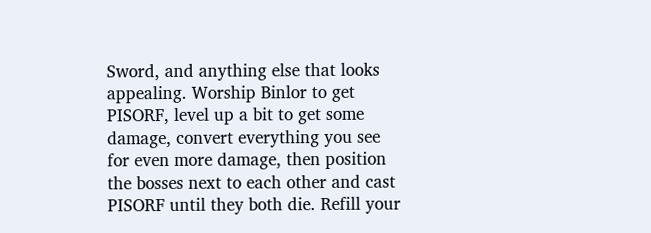Sword, and anything else that looks appealing. Worship Binlor to get PISORF, level up a bit to get some damage, convert everything you see for even more damage, then position the bosses next to each other and cast PISORF until they both die. Refill your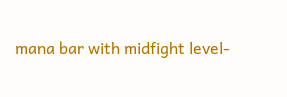mana bar with midfight level-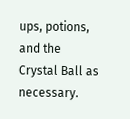ups, potions, and the Crystal Ball as necessary.